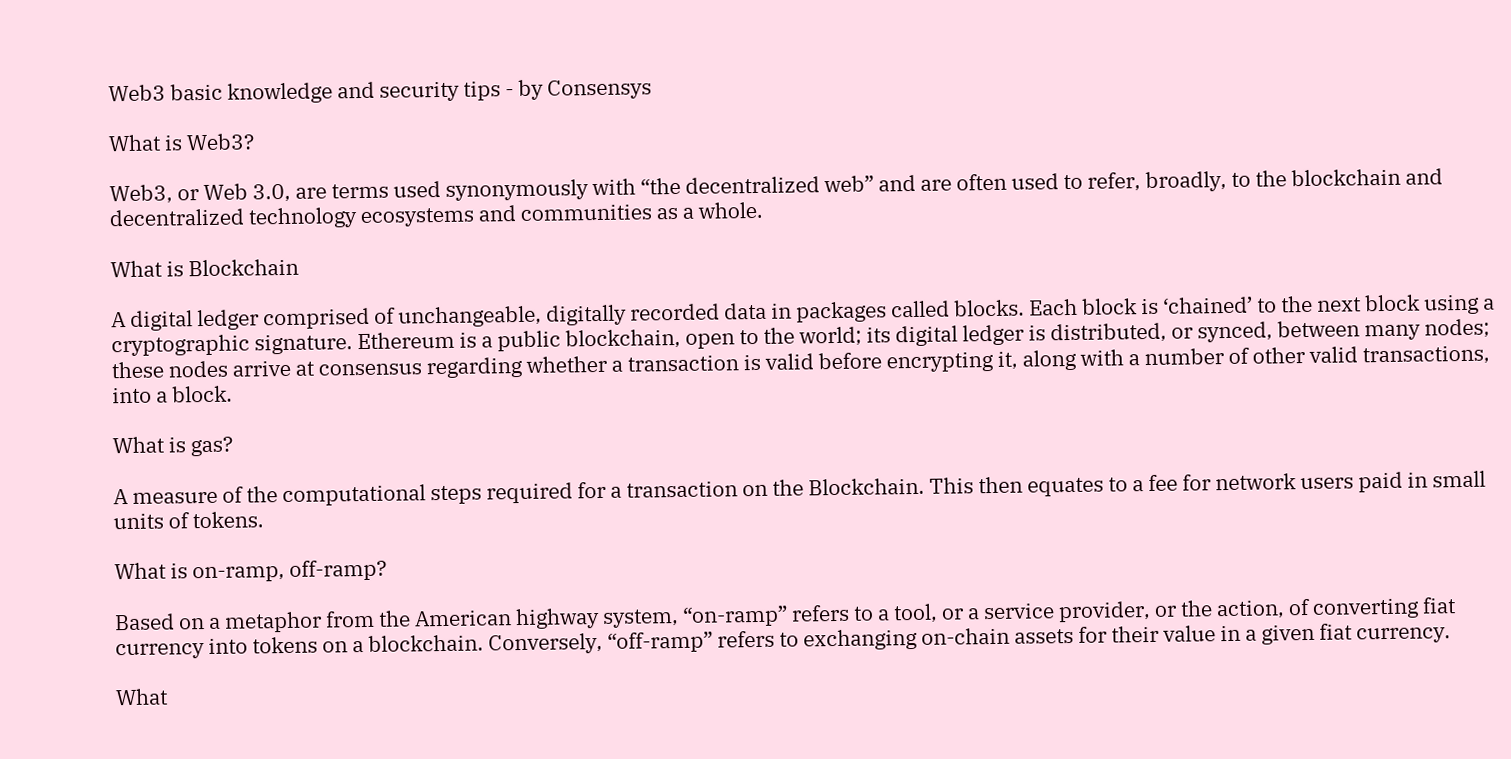Web3 basic knowledge and security tips - by Consensys

What is Web3?

Web3, or Web 3.0, are terms used synonymously with “the decentralized web” and are often used to refer, broadly, to the blockchain and decentralized technology ecosystems and communities as a whole.

What is Blockchain

A digital ledger comprised of unchangeable, digitally recorded data in packages called blocks. Each block is ‘chained’ to the next block using a cryptographic signature. Ethereum is a public blockchain, open to the world; its digital ledger is distributed, or synced, between many nodes; these nodes arrive at consensus regarding whether a transaction is valid before encrypting it, along with a number of other valid transactions, into a block.

What is gas?

A measure of the computational steps required for a transaction on the Blockchain. This then equates to a fee for network users paid in small units of tokens.

What is on-ramp, off-ramp?

Based on a metaphor from the American highway system, “on-ramp” refers to a tool, or a service provider, or the action, of converting fiat currency into tokens on a blockchain. Conversely, “off-ramp” refers to exchanging on-chain assets for their value in a given fiat currency.

What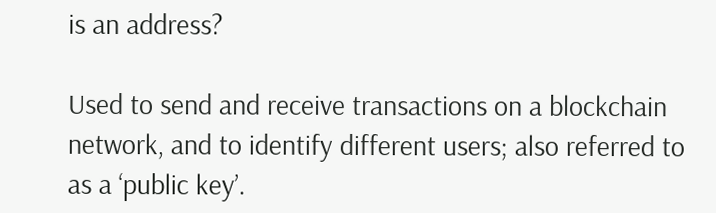is an address?

Used to send and receive transactions on a blockchain network, and to identify different users; also referred to as a ‘public key’.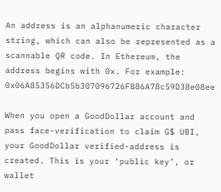An address is an alphanumeric character string, which can also be represented as a scannable QR code. In Ethereum, the address begins with 0x. For example: 0x06A85356DCb5b307096726FB86A78c59D38e08ee

When you open a GoodDollar account and pass face-verification to claim G$ UBI, your GoodDollar verified-address is created. This is your ‘public key’, or wallet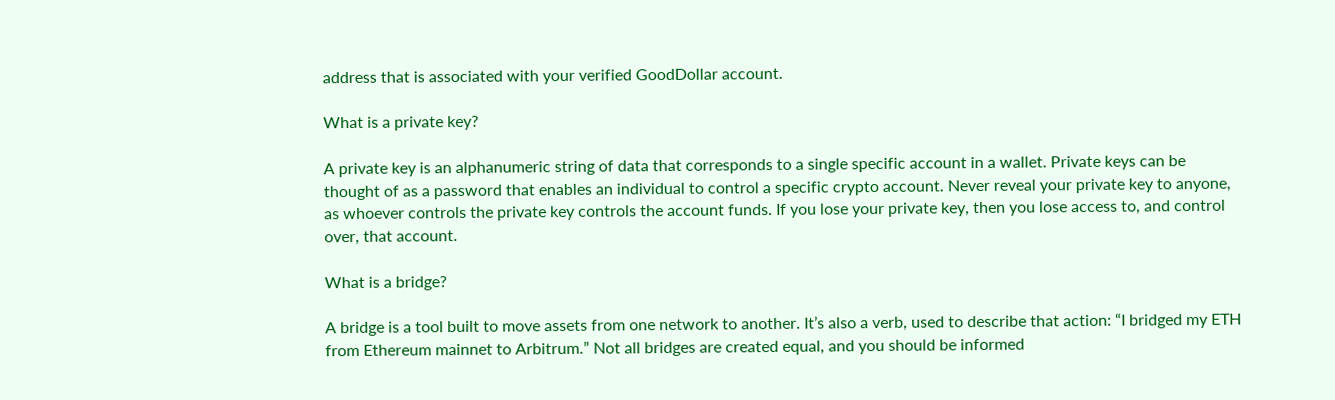address that is associated with your verified GoodDollar account.

What is a private key?

A private key is an alphanumeric string of data that corresponds to a single specific account in a wallet. Private keys can be thought of as a password that enables an individual to control a specific crypto account. Never reveal your private key to anyone, as whoever controls the private key controls the account funds. If you lose your private key, then you lose access to, and control over, that account.

What is a bridge?

A bridge is a tool built to move assets from one network to another. It’s also a verb, used to describe that action: “I bridged my ETH from Ethereum mainnet to Arbitrum.” Not all bridges are created equal, and you should be informed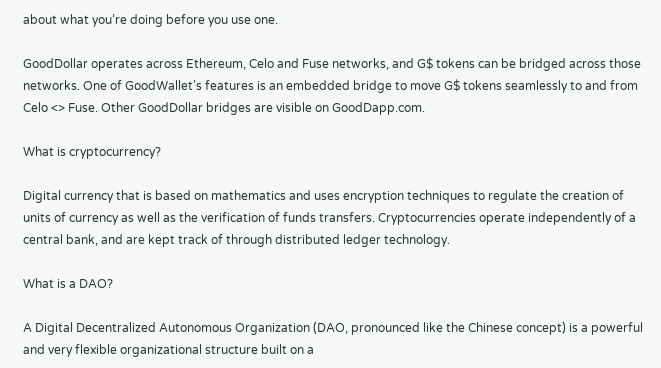about what you’re doing before you use one.

GoodDollar operates across Ethereum, Celo and Fuse networks, and G$ tokens can be bridged across those networks. One of GoodWallet’s features is an embedded bridge to move G$ tokens seamlessly to and from Celo <> Fuse. Other GoodDollar bridges are visible on GoodDapp.com.

What is cryptocurrency?

Digital currency that is based on mathematics and uses encryption techniques to regulate the creation of units of currency as well as the verification of funds transfers. Cryptocurrencies operate independently of a central bank, and are kept track of through distributed ledger technology.

What is a DAO?

A Digital Decentralized Autonomous Organization (DAO, pronounced like the Chinese concept) is a powerful and very flexible organizational structure built on a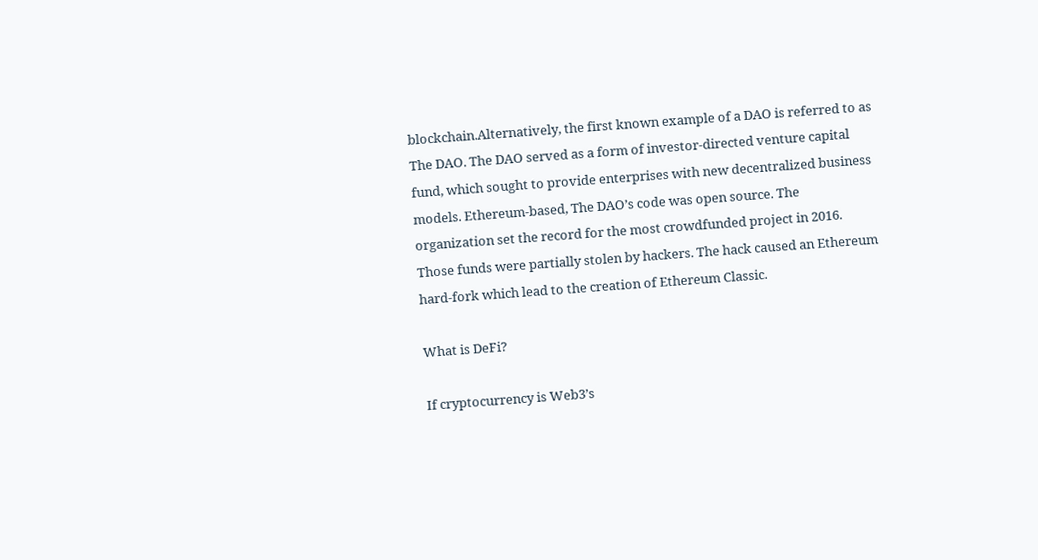blockchain.Alternatively, the first known example of a DAO is referred to as The DAO. The DAO served as a form of investor-directed venture capital fund, which sought to provide enterprises with new decentralized business models. Ethereum-based, The DAO’s code was open source. The organization set the record for the most crowdfunded project in 2016. Those funds were partially stolen by hackers. The hack caused an Ethereum hard-fork which lead to the creation of Ethereum Classic.

What is DeFi?

If cryptocurrency is Web3’s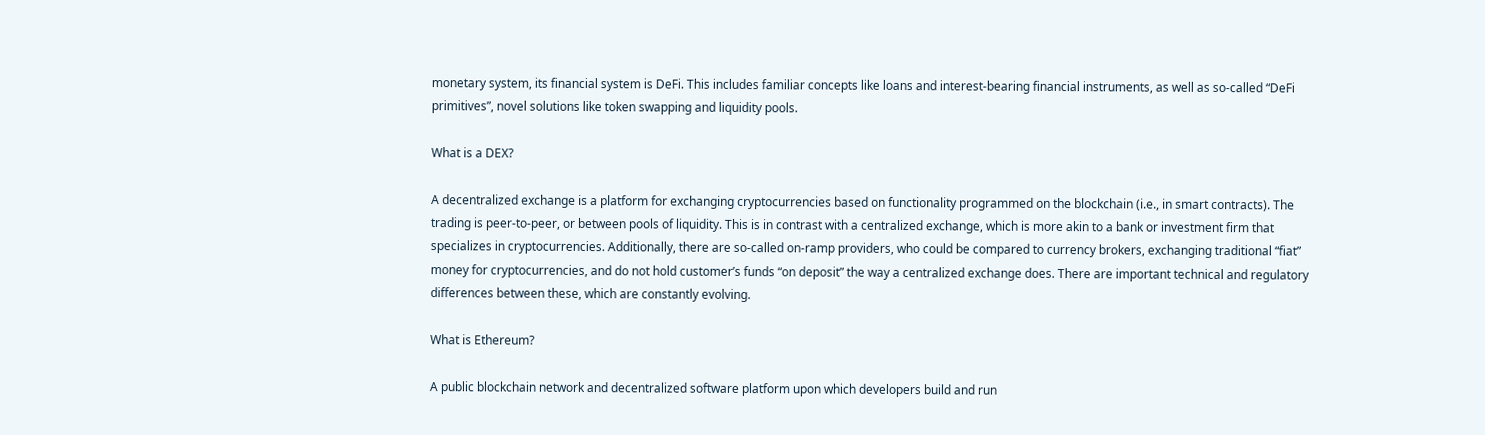monetary system, its financial system is DeFi. This includes familiar concepts like loans and interest-bearing financial instruments, as well as so-called “DeFi primitives”, novel solutions like token swapping and liquidity pools.

What is a DEX?

A decentralized exchange is a platform for exchanging cryptocurrencies based on functionality programmed on the blockchain (i.e., in smart contracts). The trading is peer-to-peer, or between pools of liquidity. This is in contrast with a centralized exchange, which is more akin to a bank or investment firm that specializes in cryptocurrencies. Additionally, there are so-called on-ramp providers, who could be compared to currency brokers, exchanging traditional “fiat” money for cryptocurrencies, and do not hold customer’s funds “on deposit” the way a centralized exchange does. There are important technical and regulatory differences between these, which are constantly evolving.

What is Ethereum?

A public blockchain network and decentralized software platform upon which developers build and run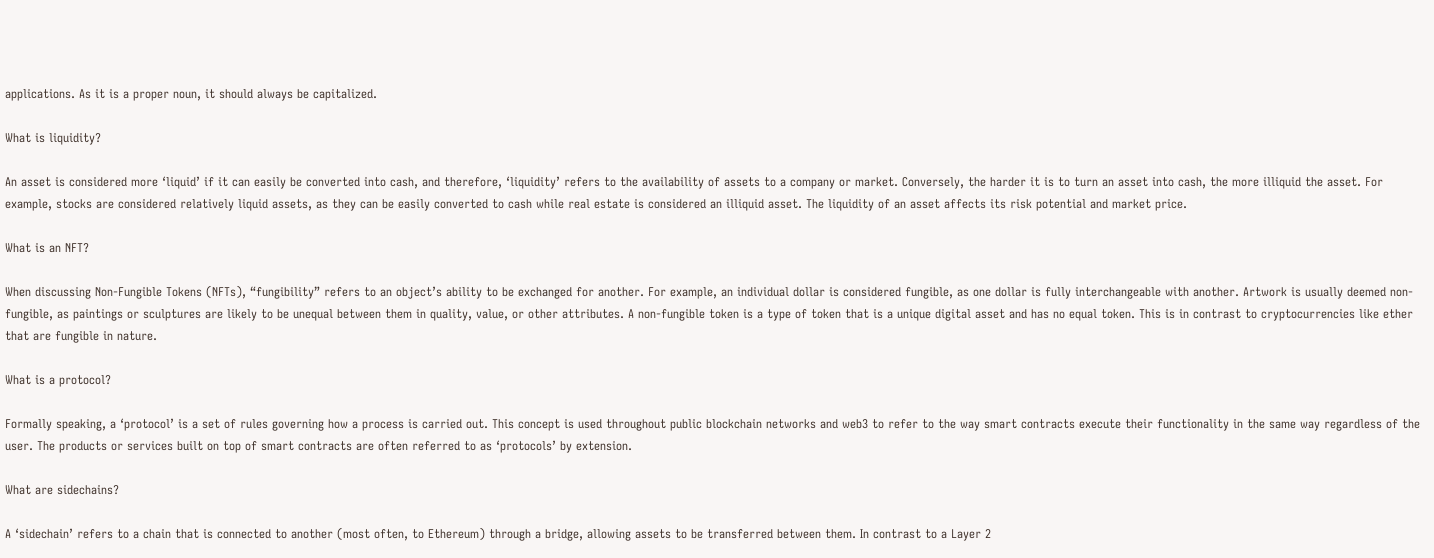applications. As it is a proper noun, it should always be capitalized.

What is liquidity?

An asset is considered more ‘liquid’ if it can easily be converted into cash, and therefore, ‘liquidity’ refers to the availability of assets to a company or market. Conversely, the harder it is to turn an asset into cash, the more illiquid the asset. For example, stocks are considered relatively liquid assets, as they can be easily converted to cash while real estate is considered an illiquid asset. The liquidity of an asset affects its risk potential and market price.

What is an NFT?

When discussing Non-Fungible Tokens (NFTs), “fungibility” refers to an object’s ability to be exchanged for another. For example, an individual dollar is considered fungible, as one dollar is fully interchangeable with another. Artwork is usually deemed non-fungible, as paintings or sculptures are likely to be unequal between them in quality, value, or other attributes. A non-fungible token is a type of token that is a unique digital asset and has no equal token. This is in contrast to cryptocurrencies like ether that are fungible in nature.

What is a protocol?

Formally speaking, a ‘protocol’ is a set of rules governing how a process is carried out. This concept is used throughout public blockchain networks and web3 to refer to the way smart contracts execute their functionality in the same way regardless of the user. The products or services built on top of smart contracts are often referred to as ‘protocols’ by extension.

What are sidechains?

A ‘sidechain’ refers to a chain that is connected to another (most often, to Ethereum) through a bridge, allowing assets to be transferred between them. In contrast to a Layer 2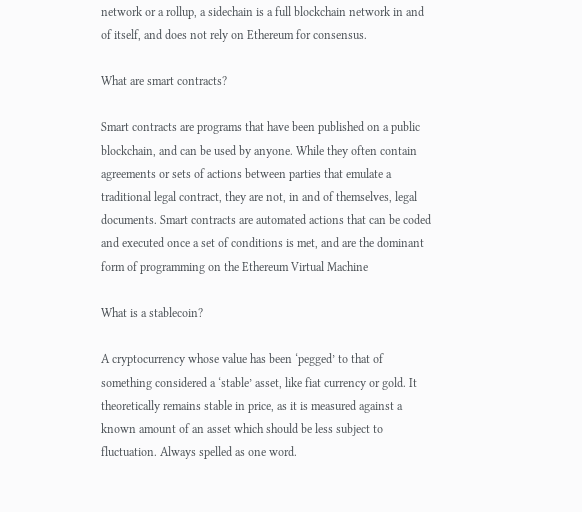network or a rollup, a sidechain is a full blockchain network in and of itself, and does not rely on Ethereum for consensus.

What are smart contracts?

Smart contracts are programs that have been published on a public blockchain, and can be used by anyone. While they often contain agreements or sets of actions between parties that emulate a traditional legal contract, they are not, in and of themselves, legal documents. Smart contracts are automated actions that can be coded and executed once a set of conditions is met, and are the dominant form of programming on the Ethereum Virtual Machine

What is a stablecoin?

A cryptocurrency whose value has been ‘pegged’ to that of something considered a ‘stable’ asset, like fiat currency or gold. It theoretically remains stable in price, as it is measured against a known amount of an asset which should be less subject to fluctuation. Always spelled as one word.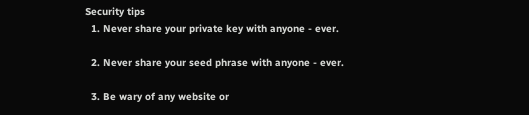Security tips
  1. Never share your private key with anyone - ever.

  2. Never share your seed phrase with anyone - ever.

  3. Be wary of any website or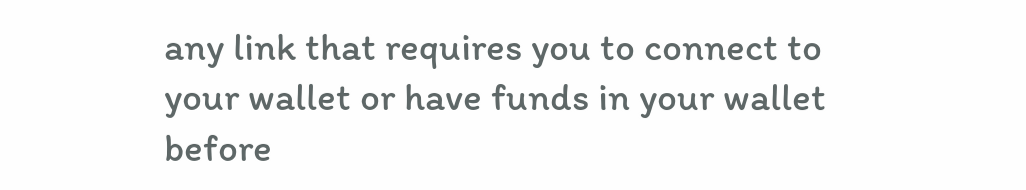any link that requires you to connect to your wallet or have funds in your wallet before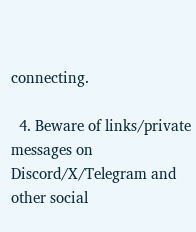connecting.

  4. Beware of links/private messages on Discord/X/Telegram and other social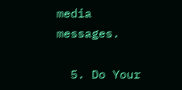media messages.

  5. Do Your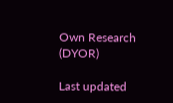Own Research (DYOR)

Last updated